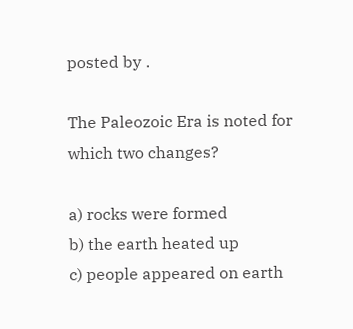posted by .

The Paleozoic Era is noted for which two changes?

a) rocks were formed
b) the earth heated up
c) people appeared on earth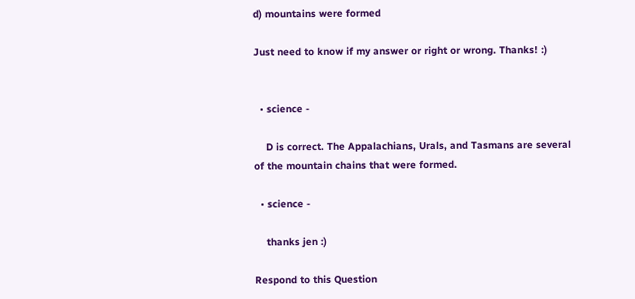d) mountains were formed

Just need to know if my answer or right or wrong. Thanks! :)


  • science -

    D is correct. The Appalachians, Urals, and Tasmans are several of the mountain chains that were formed.

  • science -

    thanks jen :)

Respond to this Question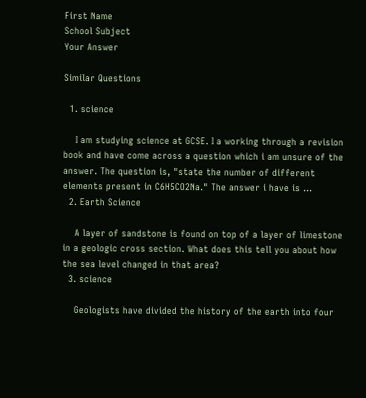First Name
School Subject
Your Answer

Similar Questions

  1. science

    I am studying science at GCSE. I a working through a revision book and have come across a question which i am unsure of the answer. The question is, "state the number of different elements present in C6H5CO2Na." The answer i have is …
  2. Earth Science

    A layer of sandstone is found on top of a layer of limestone in a geologic cross section. What does this tell you about how the sea level changed in that area?
  3. science

    Geologists have divided the history of the earth into four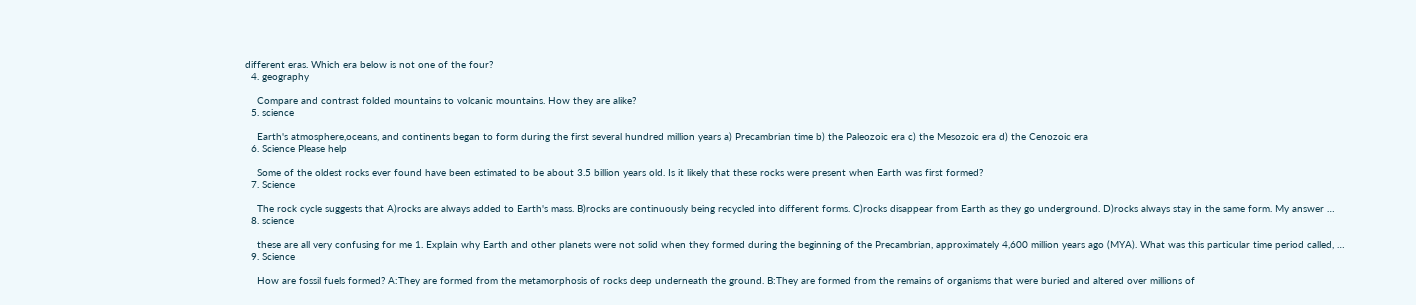different eras. Which era below is not one of the four?
  4. geography

    Compare and contrast folded mountains to volcanic mountains. How they are alike?
  5. science

    Earth's atmosphere,oceans, and continents began to form during the first several hundred million years a) Precambrian time b) the Paleozoic era c) the Mesozoic era d) the Cenozoic era
  6. Science Please help

    Some of the oldest rocks ever found have been estimated to be about 3.5 billion years old. Is it likely that these rocks were present when Earth was first formed?
  7. Science

    The rock cycle suggests that A)rocks are always added to Earth's mass. B)rocks are continuously being recycled into different forms. C)rocks disappear from Earth as they go underground. D)rocks always stay in the same form. My answer …
  8. science

    these are all very confusing for me 1. Explain why Earth and other planets were not solid when they formed during the beginning of the Precambrian, approximately 4,600 million years ago (MYA). What was this particular time period called, …
  9. Science

    How are fossil fuels formed? A:They are formed from the metamorphosis of rocks deep underneath the ground. B:They are formed from the remains of organisms that were buried and altered over millions of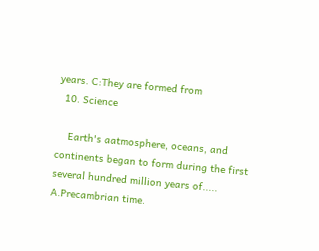years. C:They are formed from
  10. Science

    Earth's aatmosphere, oceans, and continents began to form during the first several hundred million years of..... A.Precambrian time.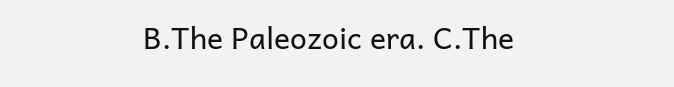B.The Paleozoic era. C.The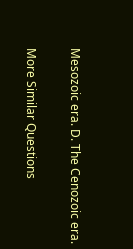Mesozoic era. D. The Cenozoic era.

More Similar Questions